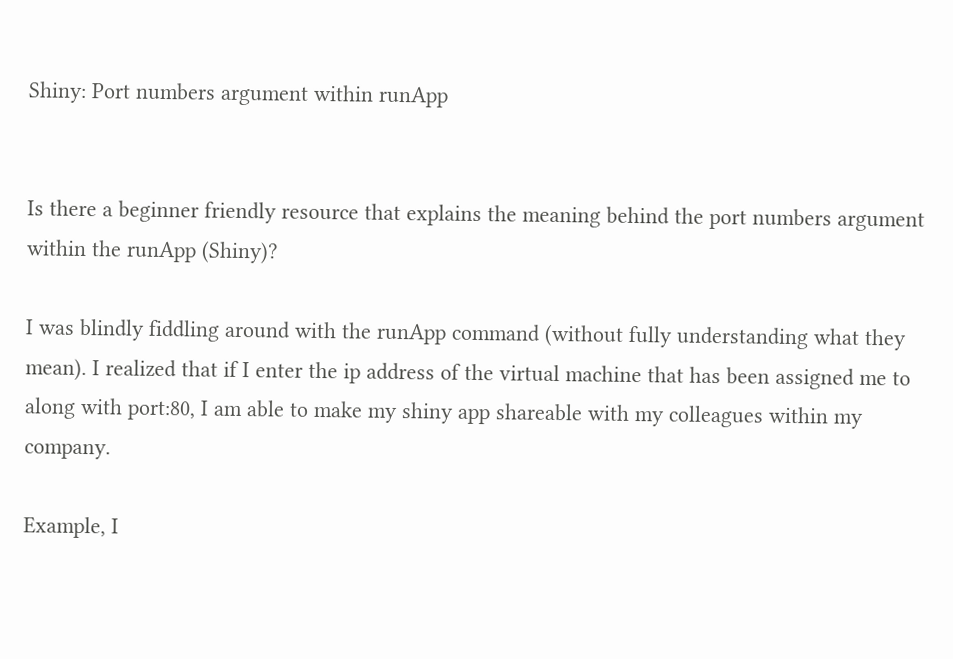Shiny: Port numbers argument within runApp


Is there a beginner friendly resource that explains the meaning behind the port numbers argument within the runApp (Shiny)?

I was blindly fiddling around with the runApp command (without fully understanding what they mean). I realized that if I enter the ip address of the virtual machine that has been assigned me to along with port:80, I am able to make my shiny app shareable with my colleagues within my company.

Example, I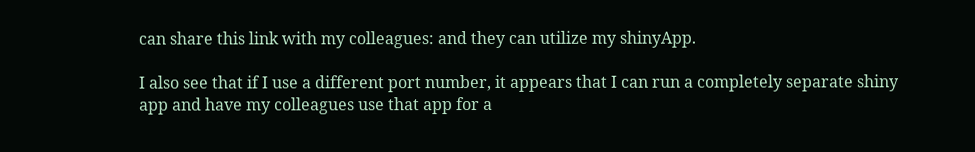can share this link with my colleagues: and they can utilize my shinyApp.

I also see that if I use a different port number, it appears that I can run a completely separate shiny app and have my colleagues use that app for a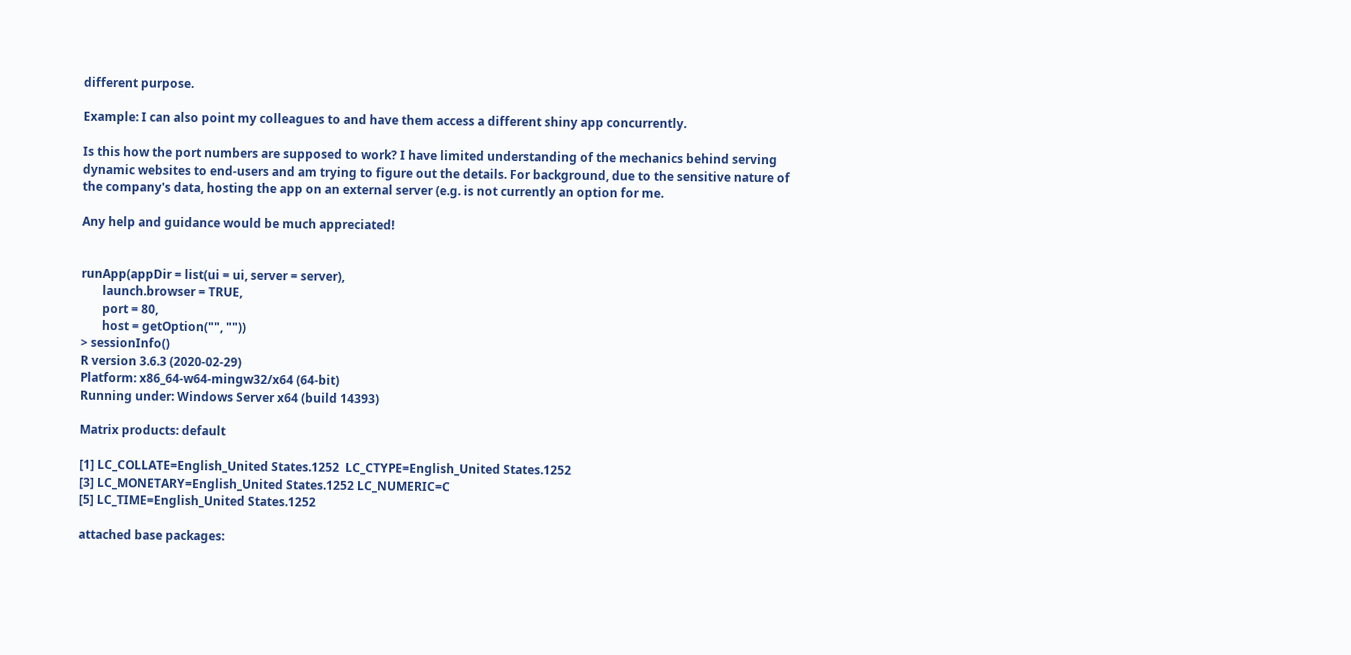different purpose.

Example: I can also point my colleagues to and have them access a different shiny app concurrently.

Is this how the port numbers are supposed to work? I have limited understanding of the mechanics behind serving dynamic websites to end-users and am trying to figure out the details. For background, due to the sensitive nature of the company's data, hosting the app on an external server (e.g. is not currently an option for me.

Any help and guidance would be much appreciated!


runApp(appDir = list(ui = ui, server = server),
       launch.browser = TRUE,
       port = 80,
       host = getOption("", ""))
> sessionInfo()
R version 3.6.3 (2020-02-29)
Platform: x86_64-w64-mingw32/x64 (64-bit)
Running under: Windows Server x64 (build 14393)

Matrix products: default

[1] LC_COLLATE=English_United States.1252  LC_CTYPE=English_United States.1252
[3] LC_MONETARY=English_United States.1252 LC_NUMERIC=C
[5] LC_TIME=English_United States.1252

attached base packages: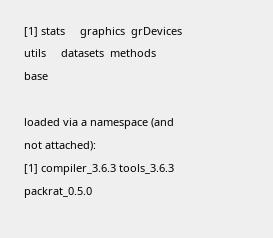[1] stats     graphics  grDevices utils     datasets  methods   base

loaded via a namespace (and not attached):
[1] compiler_3.6.3 tools_3.6.3    packrat_0.5.0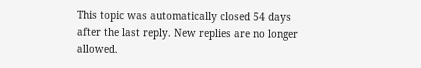This topic was automatically closed 54 days after the last reply. New replies are no longer allowed.